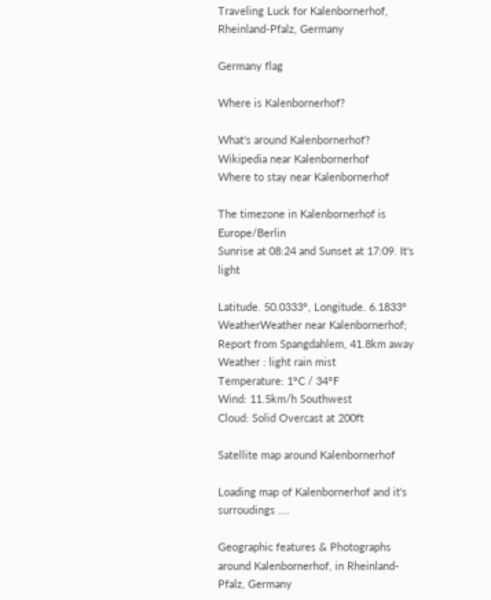Traveling Luck for Kalenbornerhof, Rheinland-Pfalz, Germany

Germany flag

Where is Kalenbornerhof?

What's around Kalenbornerhof?
Wikipedia near Kalenbornerhof
Where to stay near Kalenbornerhof

The timezone in Kalenbornerhof is Europe/Berlin
Sunrise at 08:24 and Sunset at 17:09. It's light

Latitude. 50.0333°, Longitude. 6.1833°
WeatherWeather near Kalenbornerhof; Report from Spangdahlem, 41.8km away
Weather : light rain mist
Temperature: 1°C / 34°F
Wind: 11.5km/h Southwest
Cloud: Solid Overcast at 200ft

Satellite map around Kalenbornerhof

Loading map of Kalenbornerhof and it's surroudings ....

Geographic features & Photographs around Kalenbornerhof, in Rheinland-Pfalz, Germany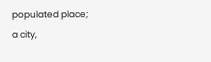populated place;
a city,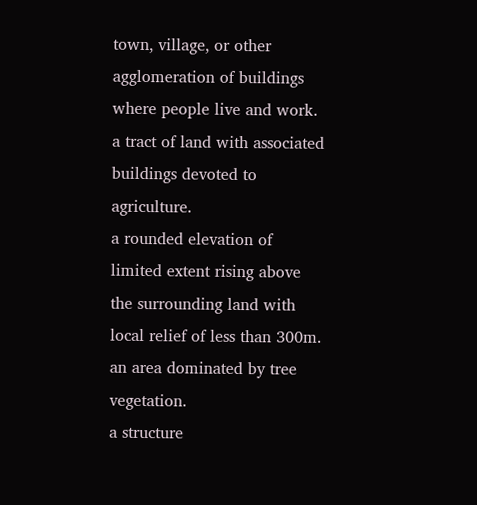town, village, or other agglomeration of buildings where people live and work.
a tract of land with associated buildings devoted to agriculture.
a rounded elevation of limited extent rising above the surrounding land with local relief of less than 300m.
an area dominated by tree vegetation.
a structure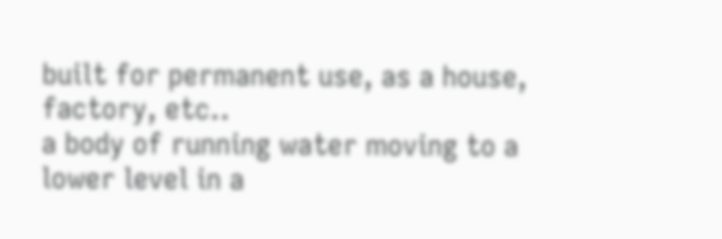built for permanent use, as a house, factory, etc..
a body of running water moving to a lower level in a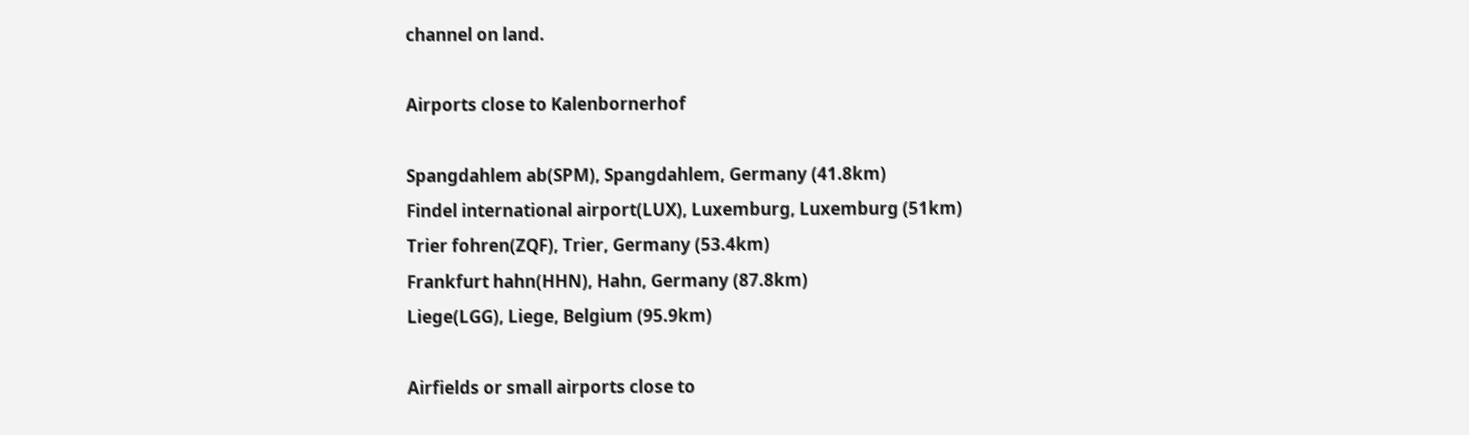channel on land.

Airports close to Kalenbornerhof

Spangdahlem ab(SPM), Spangdahlem, Germany (41.8km)
Findel international airport(LUX), Luxemburg, Luxemburg (51km)
Trier fohren(ZQF), Trier, Germany (53.4km)
Frankfurt hahn(HHN), Hahn, Germany (87.8km)
Liege(LGG), Liege, Belgium (95.9km)

Airfields or small airports close to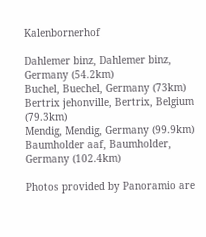Kalenbornerhof

Dahlemer binz, Dahlemer binz, Germany (54.2km)
Buchel, Buechel, Germany (73km)
Bertrix jehonville, Bertrix, Belgium (79.3km)
Mendig, Mendig, Germany (99.9km)
Baumholder aaf, Baumholder, Germany (102.4km)

Photos provided by Panoramio are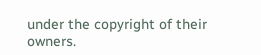under the copyright of their owners.